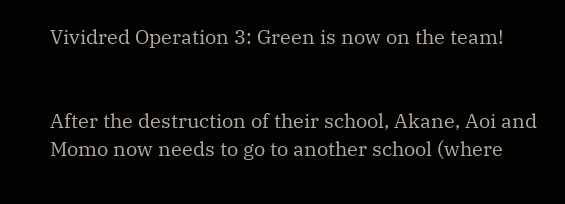Vividred Operation 3: Green is now on the team!


After the destruction of their school, Akane, Aoi and Momo now needs to go to another school (where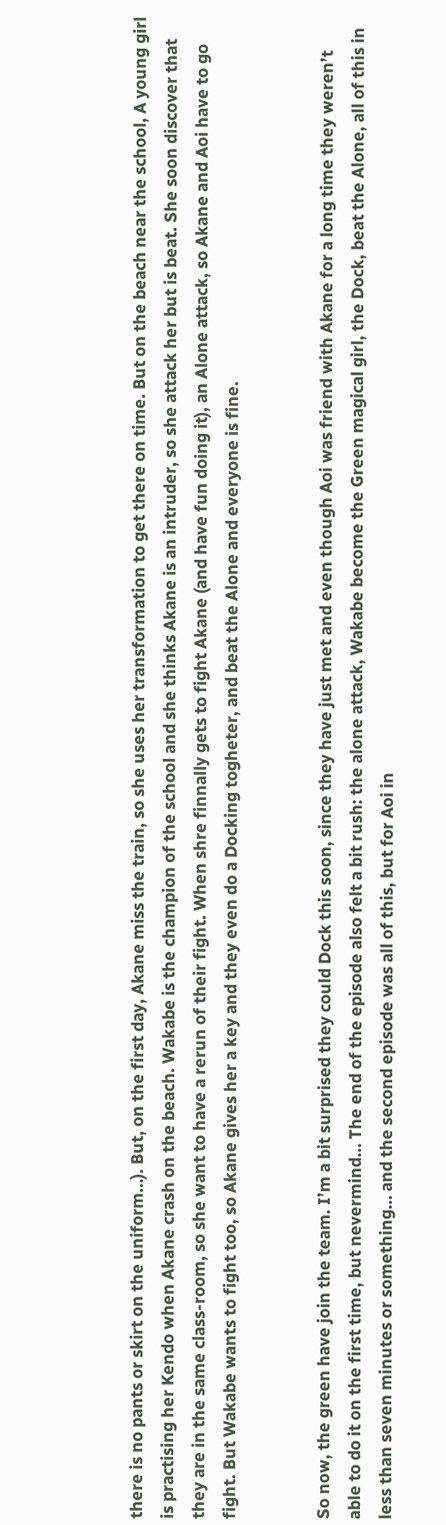there is no pants or skirt on the uniform…). But, on the first day, Akane miss the train, so she uses her transformation to get there on time. But on the beach near the school, A young girl is practising her Kendo when Akane crash on the beach. Wakabe is the champion of the school and she thinks Akane is an intruder, so she attack her but is beat. She soon discover that they are in the same class-room, so she want to have a rerun of their fight. When shre finnally gets to fight Akane (and have fun doing it), an Alone attack, so Akane and Aoi have to go fight. But Wakabe wants to fight too, so Akane gives her a key and they even do a Docking togheter, and beat the Alone and everyone is fine.


So now, the green have join the team. I’m a bit surprised they could Dock this soon, since they have just met and even though Aoi was friend with Akane for a long time they weren’t able to do it on the first time, but nevermind… The end of the episode also felt a bit rush: the alone attack, Wakabe become the Green magical girl, the Dock, beat the Alone, all of this in less than seven minutes or something… and the second episode was all of this, but for Aoi in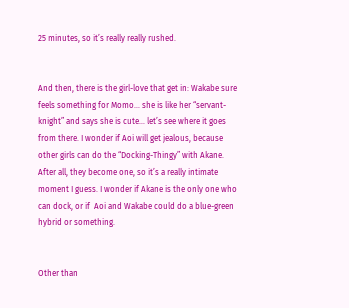25 minutes, so it’s really really rushed.


And then, there is the girl-love that get in: Wakabe sure feels something for Momo… she is like her “servant-knight” and says she is cute… let’s see where it goes from there. I wonder if Aoi will get jealous, because other girls can do the “Docking-Thingy” with Akane. After all, they become one, so it’s a really intimate moment I guess. I wonder if Akane is the only one who can dock, or if  Aoi and Wakabe could do a blue-green hybrid or something.


Other than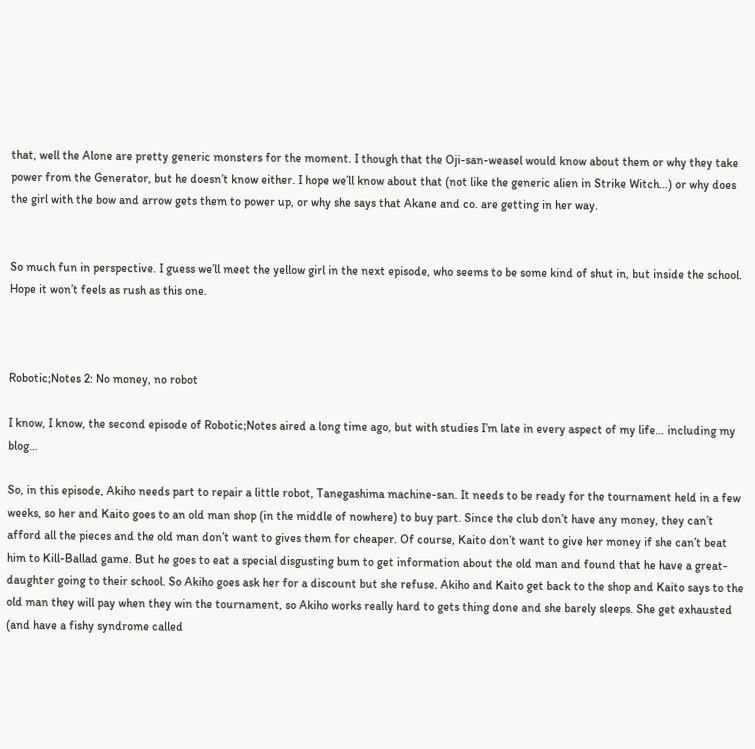that, well the Alone are pretty generic monsters for the moment. I though that the Oji-san-weasel would know about them or why they take power from the Generator, but he doesn’t know either. I hope we’ll know about that (not like the generic alien in Strike Witch…) or why does the girl with the bow and arrow gets them to power up, or why she says that Akane and co. are getting in her way.


So much fun in perspective. I guess we’ll meet the yellow girl in the next episode, who seems to be some kind of shut in, but inside the school. Hope it won’t feels as rush as this one.



Robotic;Notes 2: No money, no robot

I know, I know, the second episode of Robotic;Notes aired a long time ago, but with studies I’m late in every aspect of my life… including my blog…

So, in this episode, Akiho needs part to repair a little robot, Tanegashima machine-san. It needs to be ready for the tournament held in a few weeks, so her and Kaito goes to an old man shop (in the middle of nowhere) to buy part. Since the club don’t have any money, they can’t afford all the pieces and the old man don’t want to gives them for cheaper. Of course, Kaito don’t want to give her money if she can’t beat him to Kill-Ballad game. But he goes to eat a special disgusting bum to get information about the old man and found that he have a great-daughter going to their school. So Akiho goes ask her for a discount but she refuse. Akiho and Kaito get back to the shop and Kaito says to the old man they will pay when they win the tournament, so Akiho works really hard to gets thing done and she barely sleeps. She get exhausted (and have a fishy syndrome called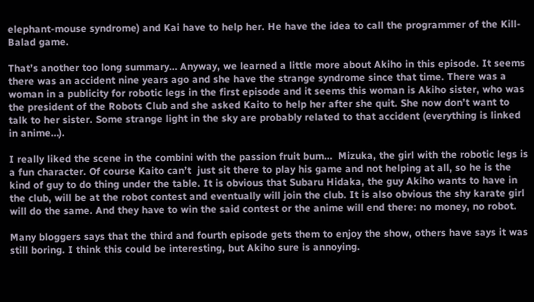elephant-mouse syndrome) and Kai have to help her. He have the idea to call the programmer of the Kill-Balad game.

That’s another too long summary… Anyway, we learned a little more about Akiho in this episode. It seems there was an accident nine years ago and she have the strange syndrome since that time. There was a woman in a publicity for robotic legs in the first episode and it seems this woman is Akiho sister, who was the president of the Robots Club and she asked Kaito to help her after she quit. She now don’t want to talk to her sister. Some strange light in the sky are probably related to that accident (everything is linked in anime…).

I really liked the scene in the combini with the passion fruit bum…  Mizuka, the girl with the robotic legs is a fun character. Of course Kaito can’t  just sit there to play his game and not helping at all, so he is the kind of guy to do thing under the table. It is obvious that Subaru Hidaka, the guy Akiho wants to have in the club, will be at the robot contest and eventually will join the club. It is also obvious the shy karate girl will do the same. And they have to win the said contest or the anime will end there: no money, no robot.

Many bloggers says that the third and fourth episode gets them to enjoy the show, others have says it was still boring. I think this could be interesting, but Akiho sure is annoying.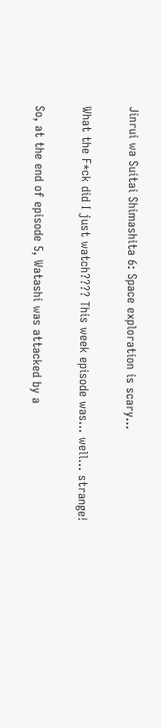Jinrui wa Suitai Shimashita 6: Space exploration is scary…

What the F*ck did I just watch???? This week episode was… well… strange!

So, at the end of episode 5, Watashi was attacked by a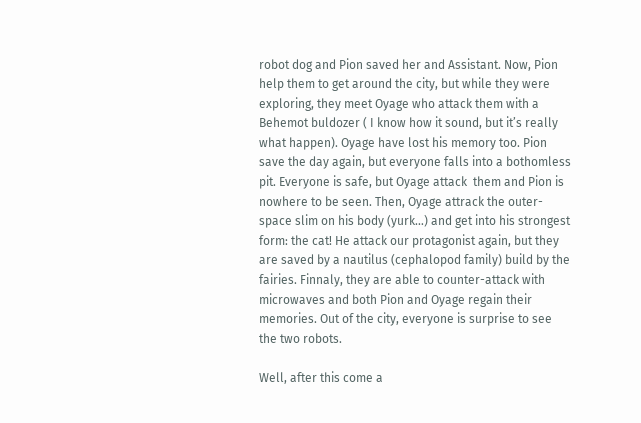robot dog and Pion saved her and Assistant. Now, Pion help them to get around the city, but while they were exploring, they meet Oyage who attack them with a Behemot buldozer ( I know how it sound, but it’s really what happen). Oyage have lost his memory too. Pion save the day again, but everyone falls into a bothomless pit. Everyone is safe, but Oyage attack  them and Pion is nowhere to be seen. Then, Oyage attrack the outer-space slim on his body (yurk…) and get into his strongest form: the cat! He attack our protagonist again, but they are saved by a nautilus (cephalopod family) build by the fairies. Finnaly, they are able to counter-attack with microwaves and both Pion and Oyage regain their memories. Out of the city, everyone is surprise to see the two robots.

Well, after this come a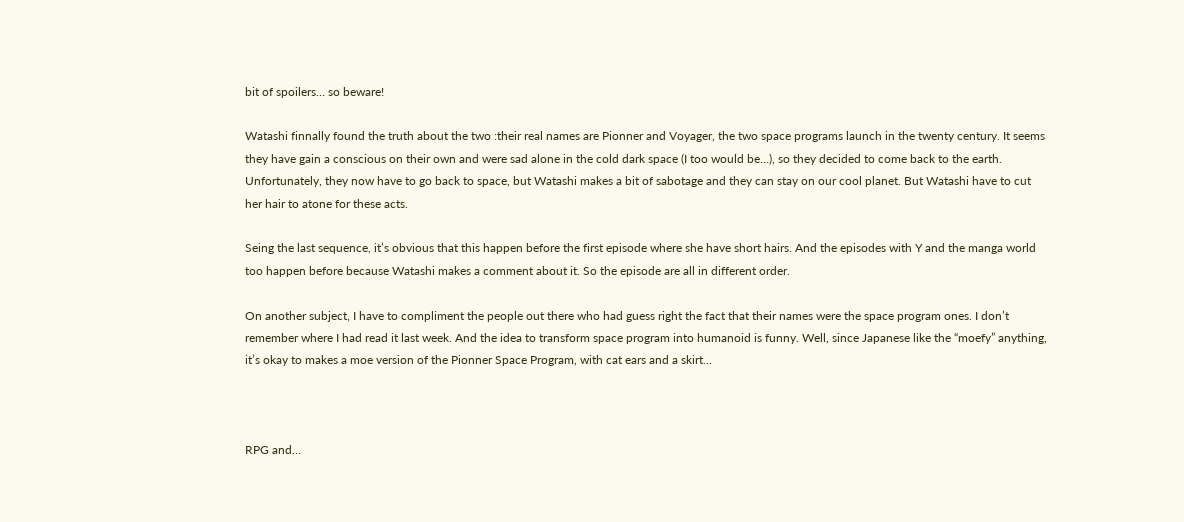bit of spoilers… so beware!

Watashi finnally found the truth about the two :their real names are Pionner and Voyager, the two space programs launch in the twenty century. It seems they have gain a conscious on their own and were sad alone in the cold dark space (I too would be…), so they decided to come back to the earth. Unfortunately, they now have to go back to space, but Watashi makes a bit of sabotage and they can stay on our cool planet. But Watashi have to cut her hair to atone for these acts.

Seing the last sequence, it’s obvious that this happen before the first episode where she have short hairs. And the episodes with Y and the manga world too happen before because Watashi makes a comment about it. So the episode are all in different order.

On another subject, I have to compliment the people out there who had guess right the fact that their names were the space program ones. I don’t remember where I had read it last week. And the idea to transform space program into humanoid is funny. Well, since Japanese like the “moefy” anything, it’s okay to makes a moe version of the Pionner Space Program, with cat ears and a skirt…



RPG and…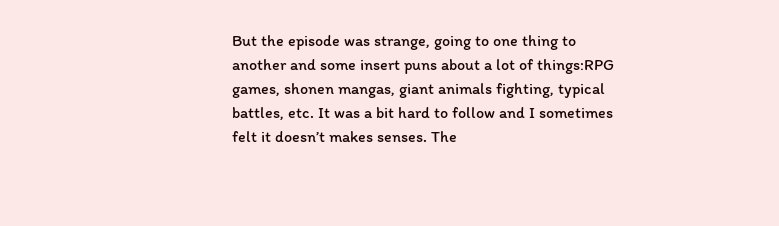But the episode was strange, going to one thing to another and some insert puns about a lot of things:RPG games, shonen mangas, giant animals fighting, typical battles, etc. It was a bit hard to follow and I sometimes felt it doesn’t makes senses. The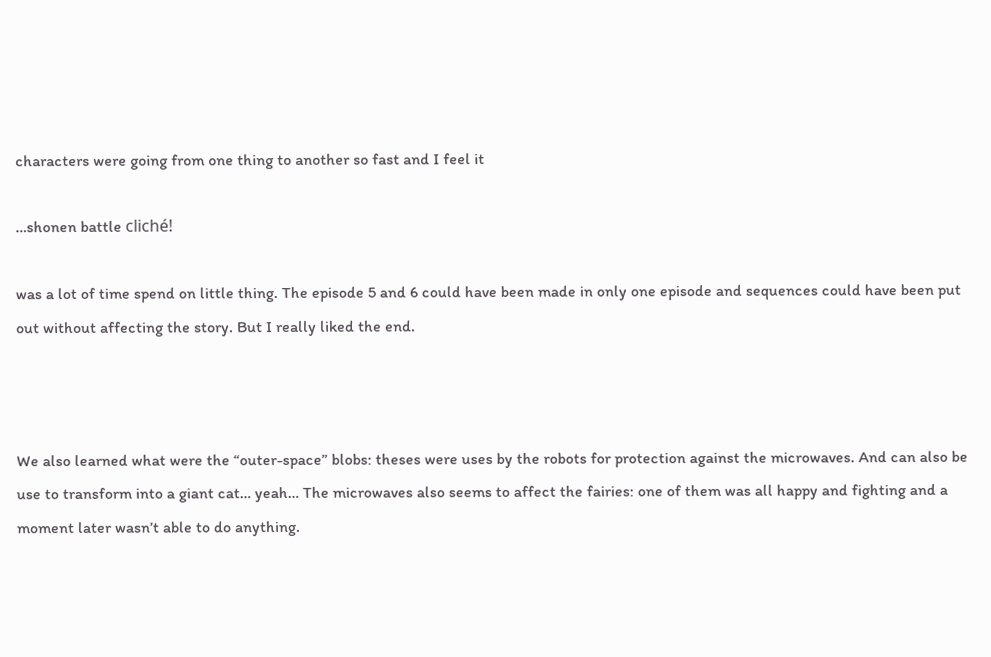characters were going from one thing to another so fast and I feel it

…shonen battle cliché!

was a lot of time spend on little thing. The episode 5 and 6 could have been made in only one episode and sequences could have been put out without affecting the story. But I really liked the end.



We also learned what were the “outer-space” blobs: theses were uses by the robots for protection against the microwaves. And can also be use to transform into a giant cat… yeah… The microwaves also seems to affect the fairies: one of them was all happy and fighting and a moment later wasn’t able to do anything.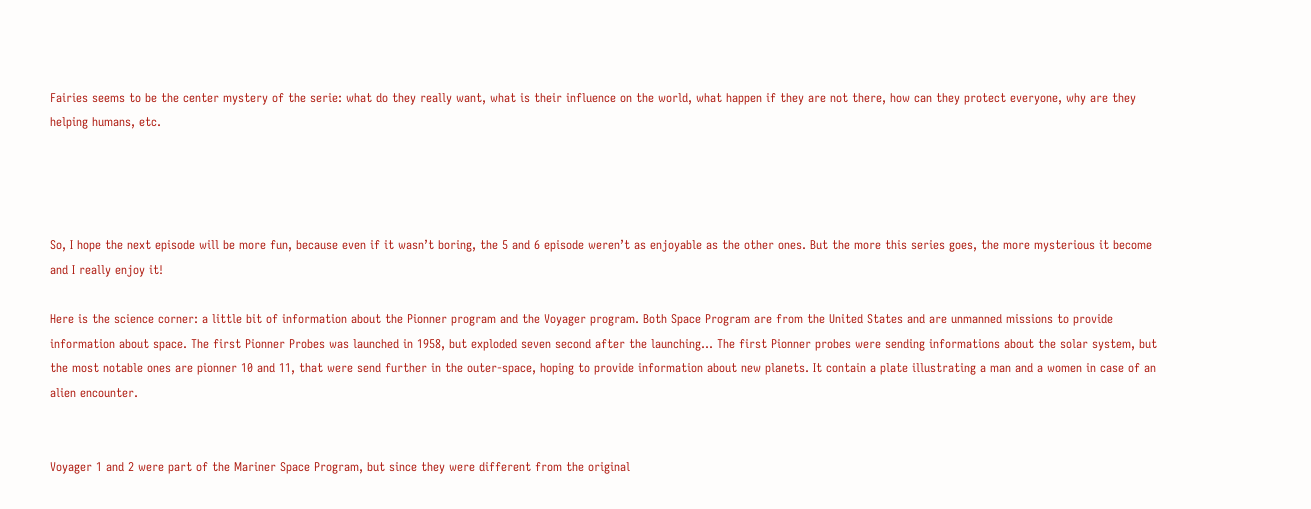Fairies seems to be the center mystery of the serie: what do they really want, what is their influence on the world, what happen if they are not there, how can they protect everyone, why are they helping humans, etc.




So, I hope the next episode will be more fun, because even if it wasn’t boring, the 5 and 6 episode weren’t as enjoyable as the other ones. But the more this series goes, the more mysterious it become and I really enjoy it!

Here is the science corner: a little bit of information about the Pionner program and the Voyager program. Both Space Program are from the United States and are unmanned missions to provide information about space. The first Pionner Probes was launched in 1958, but exploded seven second after the launching… The first Pionner probes were sending informations about the solar system, but the most notable ones are pionner 10 and 11, that were send further in the outer-space, hoping to provide information about new planets. It contain a plate illustrating a man and a women in case of an alien encounter.


Voyager 1 and 2 were part of the Mariner Space Program, but since they were different from the original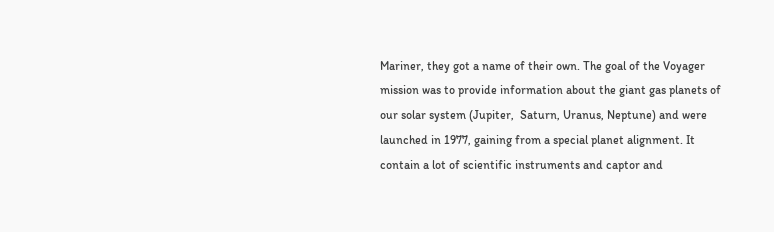Mariner, they got a name of their own. The goal of the Voyager mission was to provide information about the giant gas planets of our solar system (Jupiter,  Saturn, Uranus, Neptune) and were launched in 1977, gaining from a special planet alignment. It contain a lot of scientific instruments and captor and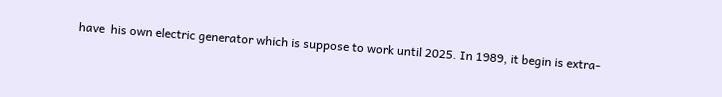have  his own electric generator which is suppose to work until 2025. In 1989, it begin is extra-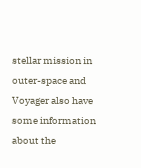stellar mission in outer-space and Voyager also have some information about the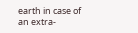earth in case of an extra-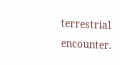terrestrial encounter.